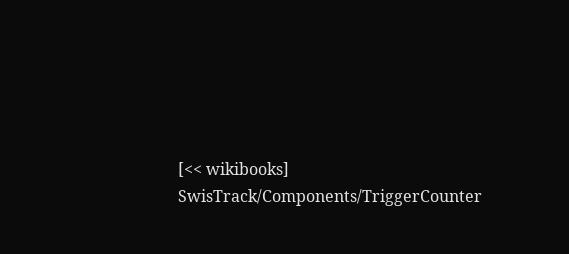[<< wikibooks] SwisTrack/Components/TriggerCounter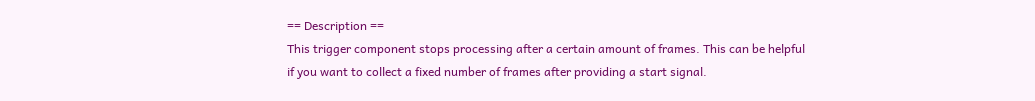== Description ==
This trigger component stops processing after a certain amount of frames. This can be helpful if you want to collect a fixed number of frames after providing a start signal.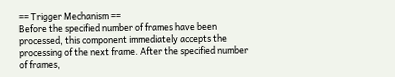== Trigger Mechanism ==
Before the specified number of frames have been processed, this component immediately accepts the processing of the next frame. After the specified number of frames,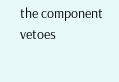the component vetoes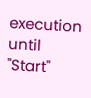execution until "Start"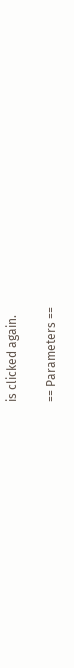is clicked again.

== Parameters ==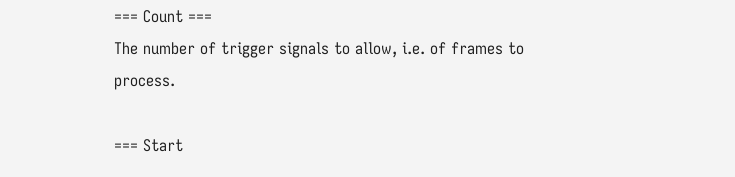=== Count ===
The number of trigger signals to allow, i.e. of frames to process.

=== Start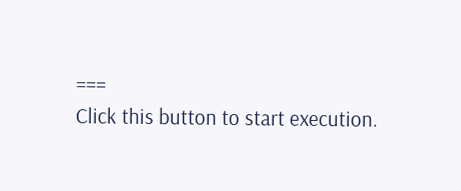===
Click this button to start execution.